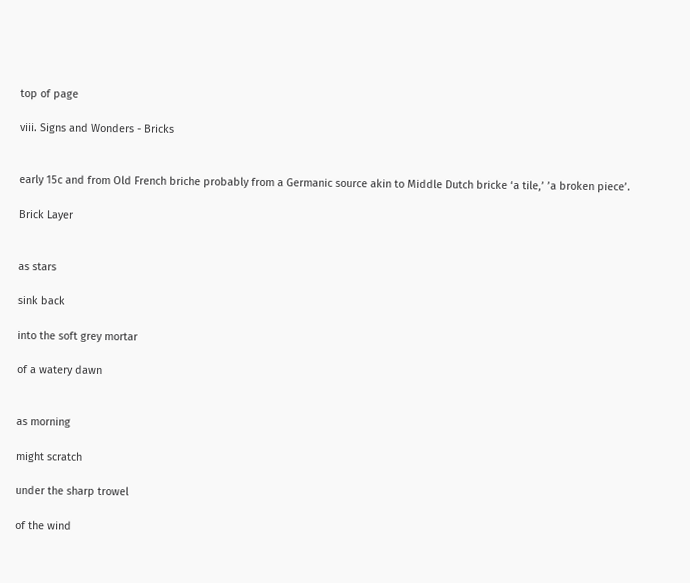top of page

viii. Signs and Wonders - Bricks


early 15c and from Old French briche probably from a Germanic source akin to Middle Dutch bricke ‘a tile,’ ’a broken piece’.

Brick Layer


as stars

sink back

into the soft grey mortar

of a watery dawn


as morning

might scratch

under the sharp trowel

of the wind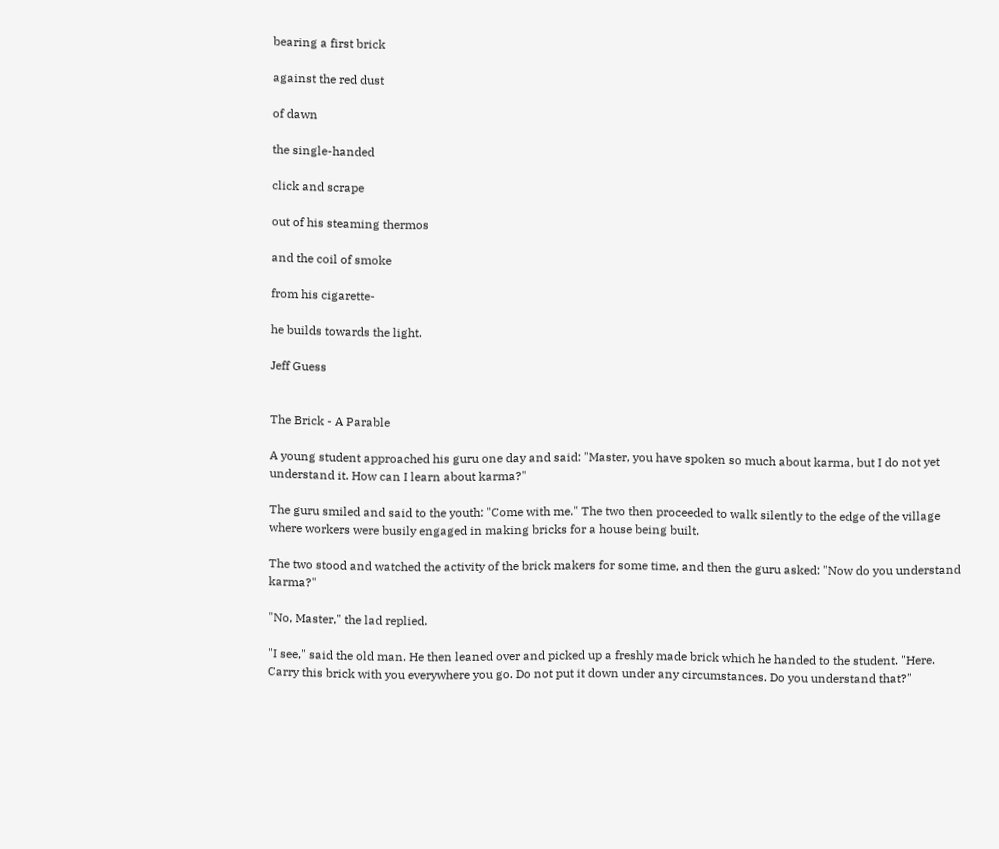bearing a first brick

against the red dust

of dawn

the single-handed

click and scrape

out of his steaming thermos

and the coil of smoke

from his cigarette-

he builds towards the light.

Jeff Guess


The Brick - A Parable

A young student approached his guru one day and said: "Master, you have spoken so much about karma, but I do not yet understand it. How can I learn about karma?"

The guru smiled and said to the youth: "Come with me." The two then proceeded to walk silently to the edge of the village where workers were busily engaged in making bricks for a house being built.

The two stood and watched the activity of the brick makers for some time, and then the guru asked: "Now do you understand karma?"

"No, Master," the lad replied.

"I see," said the old man. He then leaned over and picked up a freshly made brick which he handed to the student. "Here. Carry this brick with you everywhere you go. Do not put it down under any circumstances. Do you understand that?"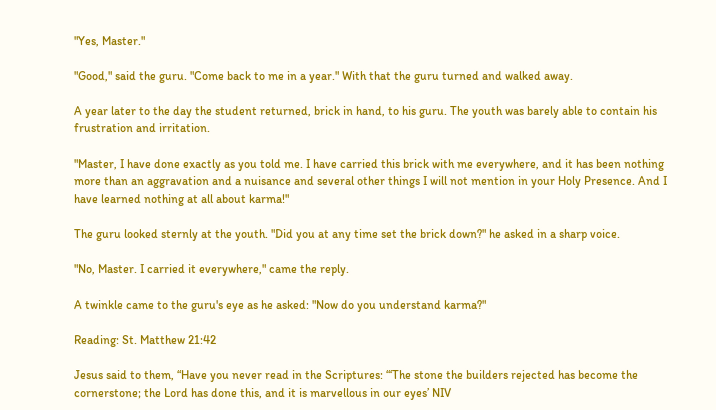"Yes, Master."

"Good," said the guru. "Come back to me in a year." With that the guru turned and walked away.

A year later to the day the student returned, brick in hand, to his guru. The youth was barely able to contain his frustration and irritation.

"Master, I have done exactly as you told me. I have carried this brick with me everywhere, and it has been nothing more than an aggravation and a nuisance and several other things I will not mention in your Holy Presence. And I have learned nothing at all about karma!"

The guru looked sternly at the youth. "Did you at any time set the brick down?" he asked in a sharp voice.

"No, Master. I carried it everywhere," came the reply.

A twinkle came to the guru's eye as he asked: "Now do you understand karma?"

Reading: St. Matthew 21:42

Jesus said to them, “Have you never read in the Scriptures: “‘The stone the builders rejected has become the cornerstone; the Lord has done this, and it is marvellous in our eyes’ NIV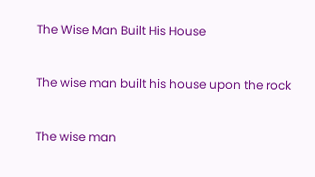The Wise Man Built His House

The wise man built his house upon the rock

The wise man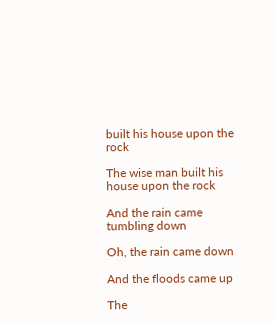built his house upon the rock

The wise man built his house upon the rock

And the rain came tumbling down

Oh, the rain came down

And the floods came up

The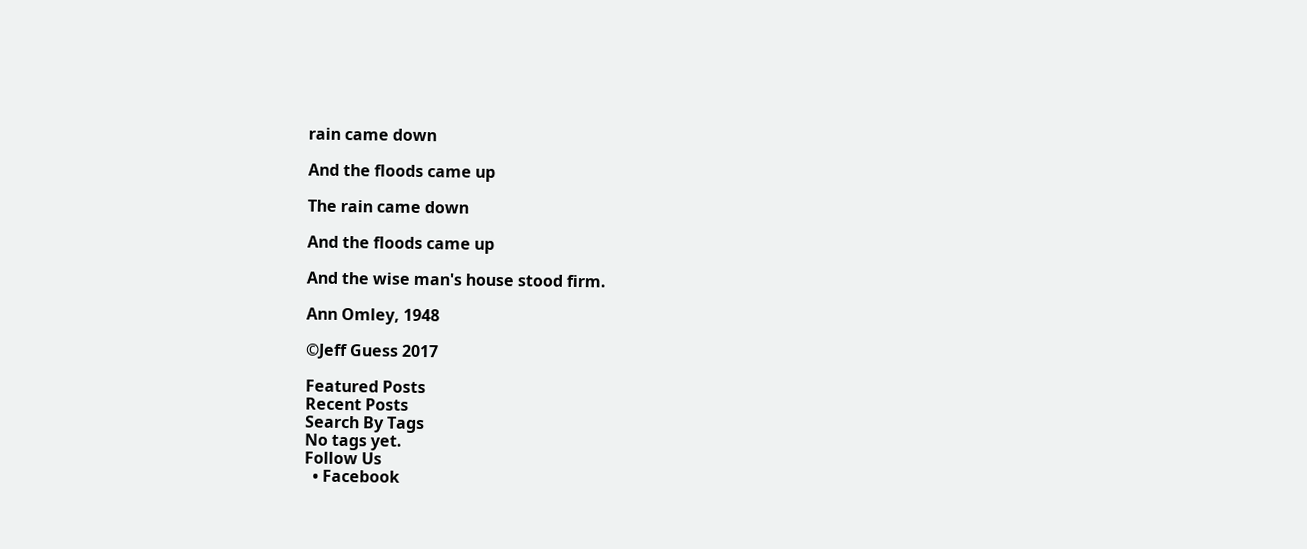rain came down

And the floods came up

The rain came down

And the floods came up

And the wise man's house stood firm.

Ann Omley, 1948

©Jeff Guess 2017

Featured Posts
Recent Posts
Search By Tags
No tags yet.
Follow Us
  • Facebook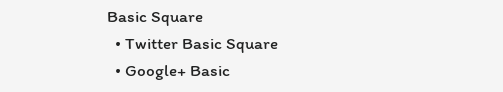Basic Square
  • Twitter Basic Square
  • Google+ Basic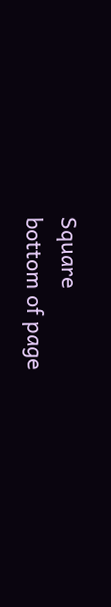Square
bottom of page